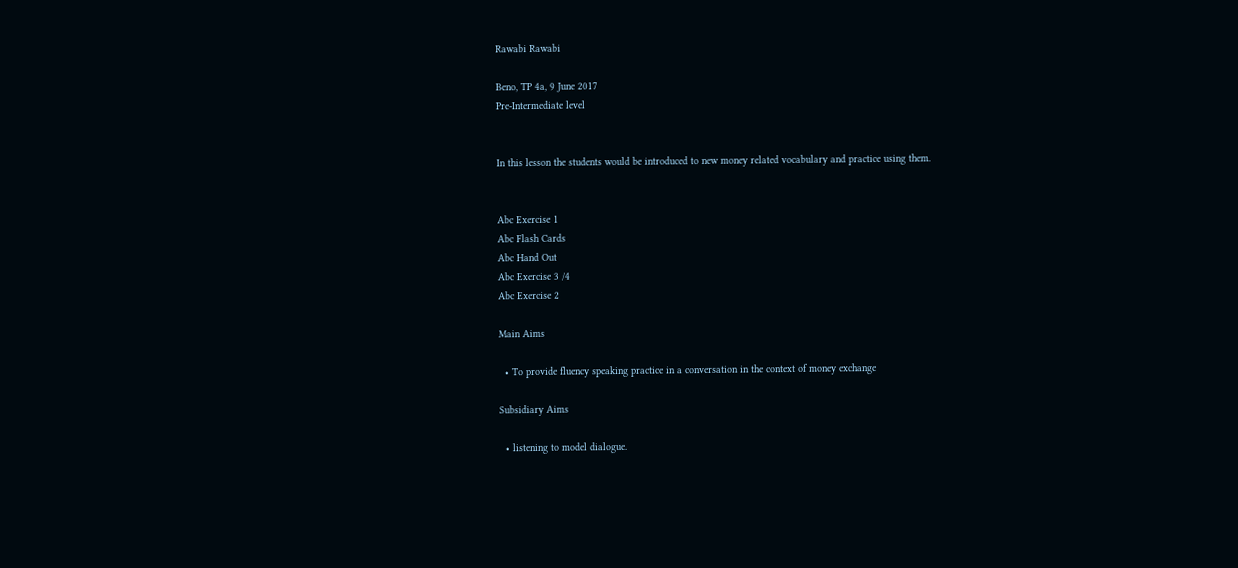Rawabi Rawabi

Beno, TP 4a, 9 June 2017
Pre-Intermediate level


In this lesson the students would be introduced to new money related vocabulary and practice using them.


Abc Exercise 1
Abc Flash Cards
Abc Hand Out
Abc Exercise 3 /4
Abc Exercise 2

Main Aims

  • To provide fluency speaking practice in a conversation in the context of money exchange

Subsidiary Aims

  • listening to model dialogue.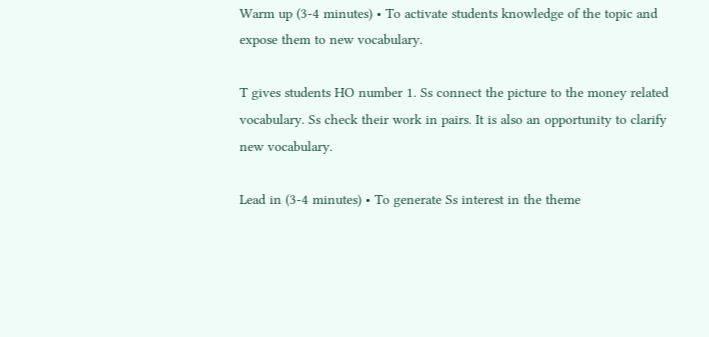Warm up (3-4 minutes) • To activate students knowledge of the topic and expose them to new vocabulary.

T gives students HO number 1. Ss connect the picture to the money related vocabulary. Ss check their work in pairs. It is also an opportunity to clarify new vocabulary.

Lead in (3-4 minutes) • To generate Ss interest in the theme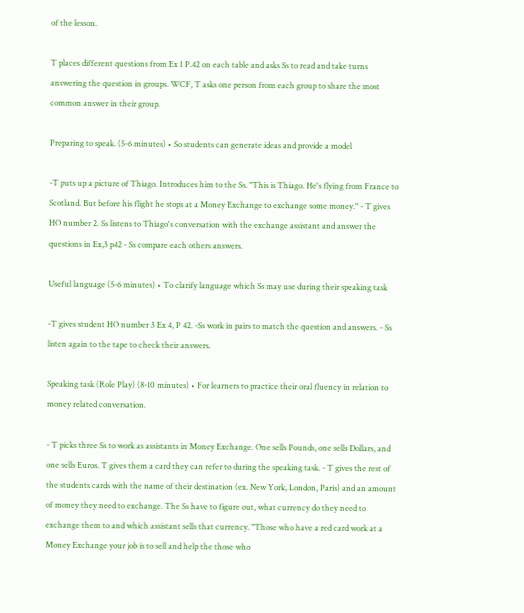of the lesson.

T places different questions from Ex 1 P.42 on each table and asks Ss to read and take turns answering the question in groups. WCF, T asks one person from each group to share the most common answer in their group.

Preparing to speak. (5-6 minutes) • So students can generate ideas and provide a model

-T puts up a picture of Thiago. Introduces him to the Ss. "This is Thiago. He's flying from France to Scotland. But before his flight he stops at a Money Exchange to exchange some money." - T gives HO number 2. Ss listens to Thiago's conversation with the exchange assistant and answer the questions in Ex,3 p42 - Ss compare each others answers.

Useful language (5-6 minutes) • To clarify language which Ss may use during their speaking task

-T gives student HO number 3 Ex 4, P 42. -Ss work in pairs to match the question and answers. - Ss listen again to the tape to check their answers.

Speaking task (Role Play) (8-10 minutes) • For learners to practice their oral fluency in relation to money related conversation.

- T picks three Ss to work as assistants in Money Exchange. One sells Pounds, one sells Dollars, and one sells Euros. T gives them a card they can refer to during the speaking task. - T gives the rest of the students cards with the name of their destination (ex. New York, London, Paris) and an amount of money they need to exchange. The Ss have to figure out, what currency do they need to exchange them to and which assistant sells that currency. "Those who have a red card work at a Money Exchange your job is to sell and help the those who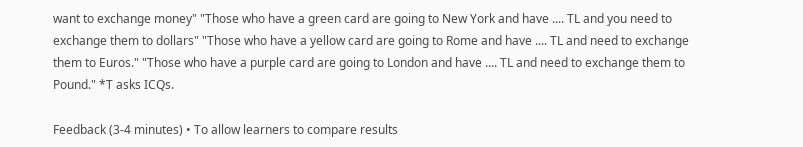want to exchange money" "Those who have a green card are going to New York and have .... TL and you need to exchange them to dollars" "Those who have a yellow card are going to Rome and have .... TL and need to exchange them to Euros." "Those who have a purple card are going to London and have .... TL and need to exchange them to Pound." *T asks ICQs.

Feedback (3-4 minutes) • To allow learners to compare results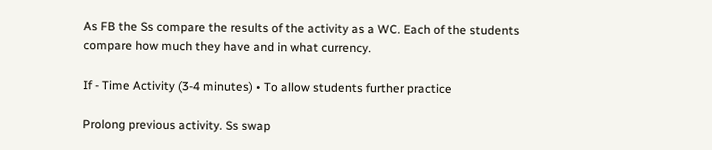As FB the Ss compare the results of the activity as a WC. Each of the students compare how much they have and in what currency.

If - Time Activity (3-4 minutes) • To allow students further practice

Prolong previous activity. Ss swap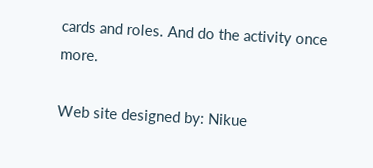cards and roles. And do the activity once more.

Web site designed by: Nikue